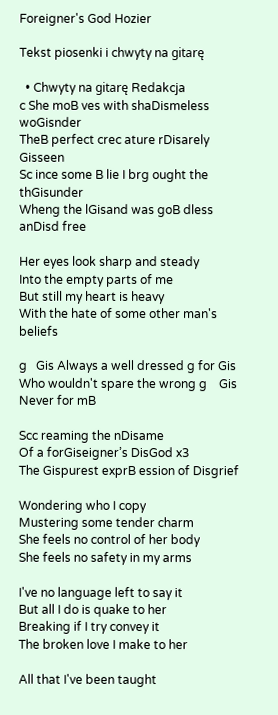Foreigner's God Hozier

Tekst piosenki i chwyty na gitarę

  • Chwyty na gitarę Redakcja
c She moB ves with shaDismeless woGisnder
TheB perfect crec ature rDisarely Gisseen
Sc ince some B lie I brg ought the thGisunder
Wheng the lGisand was goB dless anDisd free

Her eyes look sharp and steady
Into the empty parts of me
But still my heart is heavy
With the hate of some other man's beliefs

g   Gis Always a well dressed g for Gis
Who wouldn't spare the wrong g    Gis
Never for mB

Scc reaming the nDisame
Of a forGiseigner’s DisGod x3
The Gispurest exprB ession of Disgrief

Wondering who I copy
Mustering some tender charm
She feels no control of her body
She feels no safety in my arms

I've no language left to say it
But all I do is quake to her
Breaking if I try convey it
The broken love I make to her

All that I've been taught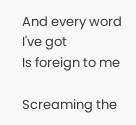And every word I've got
Is foreign to me

Screaming the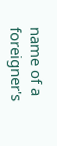name of a foreigner's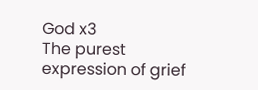God x3
The purest expression of grief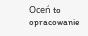Oceń to opracowanie